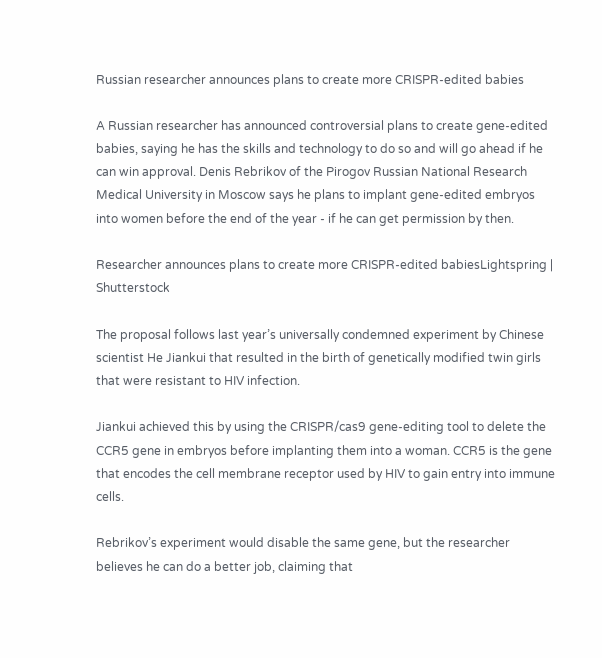Russian researcher announces plans to create more CRISPR-edited babies

A Russian researcher has announced controversial plans to create gene-edited babies, saying he has the skills and technology to do so and will go ahead if he can win approval. Denis Rebrikov of the Pirogov Russian National Research Medical University in Moscow says he plans to implant gene-edited embryos into women before the end of the year - if he can get permission by then.

Researcher announces plans to create more CRISPR-edited babiesLightspring | Shutterstock

The proposal follows last year’s universally condemned experiment by Chinese scientist He Jiankui that resulted in the birth of genetically modified twin girls that were resistant to HIV infection.

Jiankui achieved this by using the CRISPR/cas9 gene-editing tool to delete the CCR5 gene in embryos before implanting them into a woman. CCR5 is the gene that encodes the cell membrane receptor used by HIV to gain entry into immune cells.

Rebrikov’s experiment would disable the same gene, but the researcher believes he can do a better job, claiming that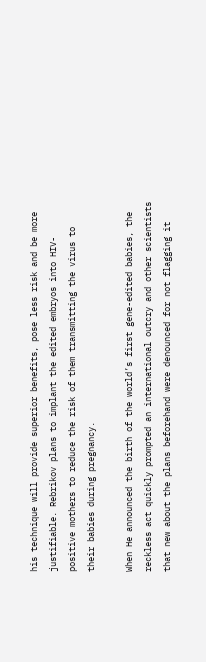his technique will provide superior benefits, pose less risk and be more justifiable. Rebrikov plans to implant the edited embryos into HIV-positive mothers to reduce the risk of them transmitting the virus to their babies during pregnancy.

When He announced the birth of the world’s first gene-edited babies, the reckless act quickly prompted an international outcry and other scientists that new about the plans beforehand were denounced for not flagging it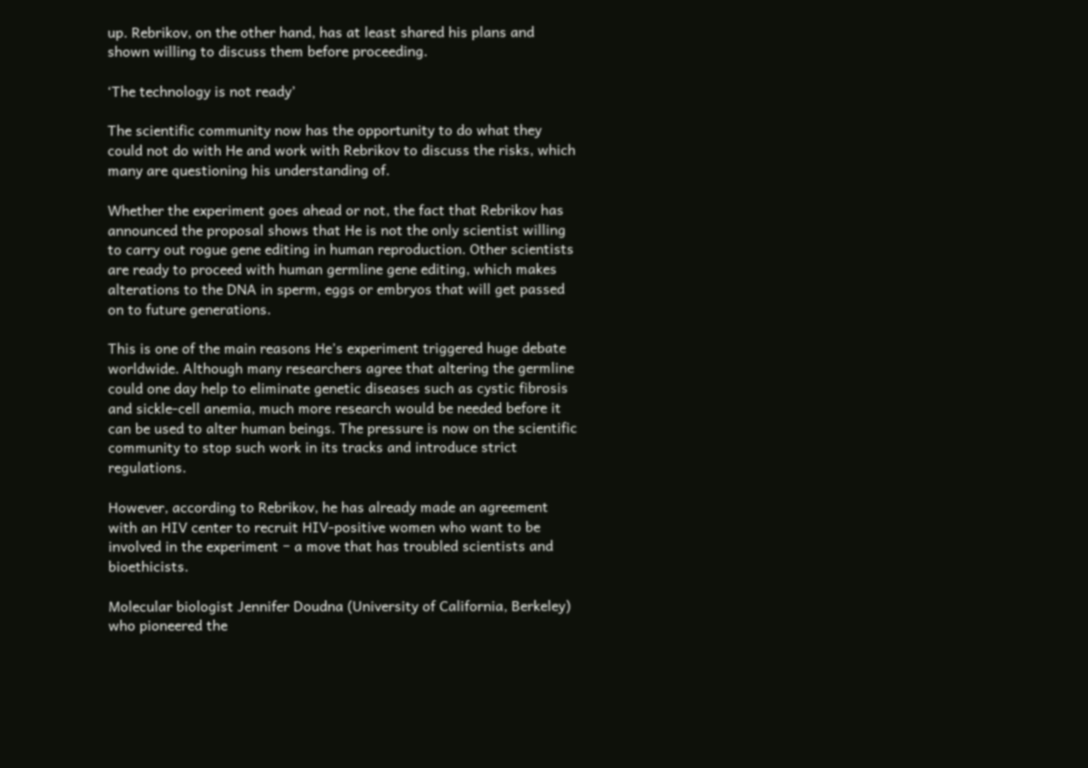up. Rebrikov, on the other hand, has at least shared his plans and shown willing to discuss them before proceeding.

‘The technology is not ready’

The scientific community now has the opportunity to do what they could not do with He and work with Rebrikov to discuss the risks, which many are questioning his understanding of.

Whether the experiment goes ahead or not, the fact that Rebrikov has announced the proposal shows that He is not the only scientist willing to carry out rogue gene editing in human reproduction. Other scientists are ready to proceed with human germline gene editing, which makes alterations to the DNA in sperm, eggs or embryos that will get passed on to future generations.

This is one of the main reasons He’s experiment triggered huge debate worldwide. Although many researchers agree that altering the germline could one day help to eliminate genetic diseases such as cystic fibrosis and sickle-cell anemia, much more research would be needed before it can be used to alter human beings. The pressure is now on the scientific community to stop such work in its tracks and introduce strict regulations.

However, according to Rebrikov, he has already made an agreement with an HIV center to recruit HIV-positive women who want to be involved in the experiment − a move that has troubled scientists and bioethicists.

Molecular biologist Jennifer Doudna (University of California, Berkeley) who pioneered the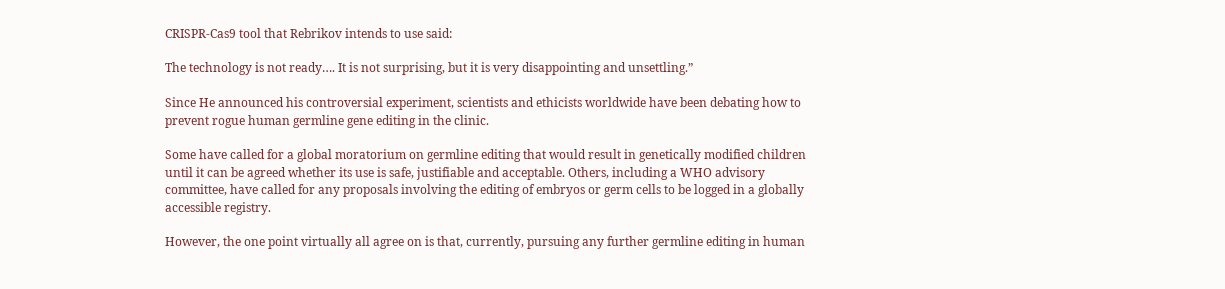CRISPR-Cas9 tool that Rebrikov intends to use said:

The technology is not ready…. It is not surprising, but it is very disappointing and unsettling.”

Since He announced his controversial experiment, scientists and ethicists worldwide have been debating how to prevent rogue human germline gene editing in the clinic.

Some have called for a global moratorium on germline editing that would result in genetically modified children until it can be agreed whether its use is safe, justifiable and acceptable. Others, including a WHO advisory committee, have called for any proposals involving the editing of embryos or germ cells to be logged in a globally accessible registry.

However, the one point virtually all agree on is that, currently, pursuing any further germline editing in human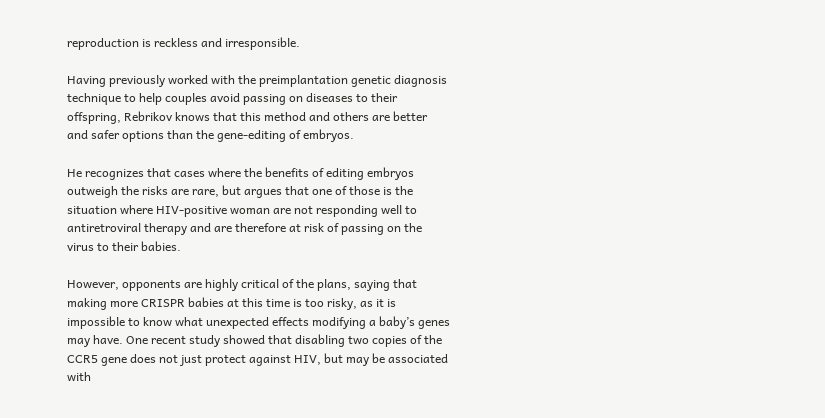reproduction is reckless and irresponsible.

Having previously worked with the preimplantation genetic diagnosis technique to help couples avoid passing on diseases to their offspring, Rebrikov knows that this method and others are better and safer options than the gene-editing of embryos.

He recognizes that cases where the benefits of editing embryos outweigh the risks are rare, but argues that one of those is the situation where HIV-positive woman are not responding well to antiretroviral therapy and are therefore at risk of passing on the virus to their babies.

However, opponents are highly critical of the plans, saying that making more CRISPR babies at this time is too risky, as it is impossible to know what unexpected effects modifying a baby’s genes may have. One recent study showed that disabling two copies of the CCR5 gene does not just protect against HIV, but may be associated with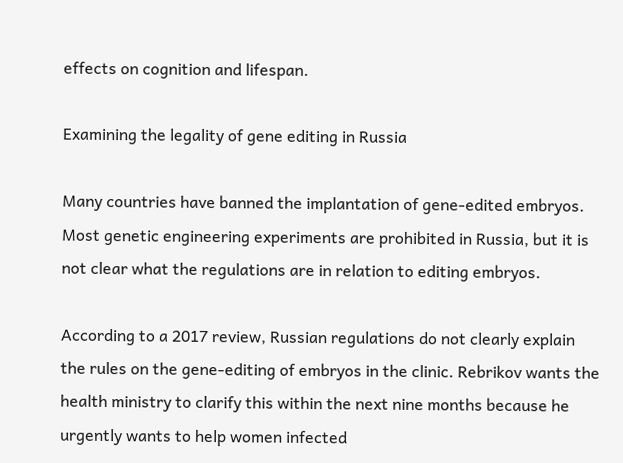effects on cognition and lifespan.

Examining the legality of gene editing in Russia

Many countries have banned the implantation of gene-edited embryos. Most genetic engineering experiments are prohibited in Russia, but it is not clear what the regulations are in relation to editing embryos.

According to a 2017 review, Russian regulations do not clearly explain the rules on the gene-editing of embryos in the clinic. Rebrikov wants the health ministry to clarify this within the next nine months because he urgently wants to help women infected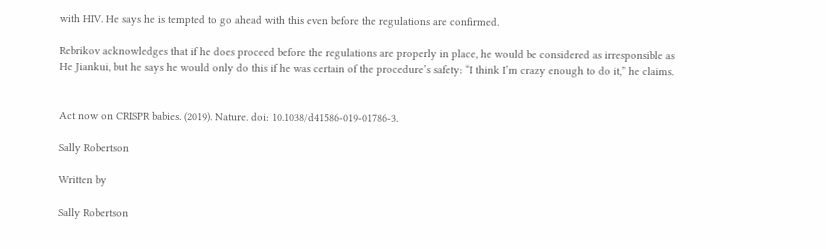with HIV. He says he is tempted to go ahead with this even before the regulations are confirmed.

Rebrikov acknowledges that if he does proceed before the regulations are properly in place, he would be considered as irresponsible as He Jiankui, but he says he would only do this if he was certain of the procedure’s safety: “I think I’m crazy enough to do it,” he claims.


Act now on CRISPR babies. (2019). Nature. doi: 10.1038/d41586-019-01786-3.

Sally Robertson

Written by

Sally Robertson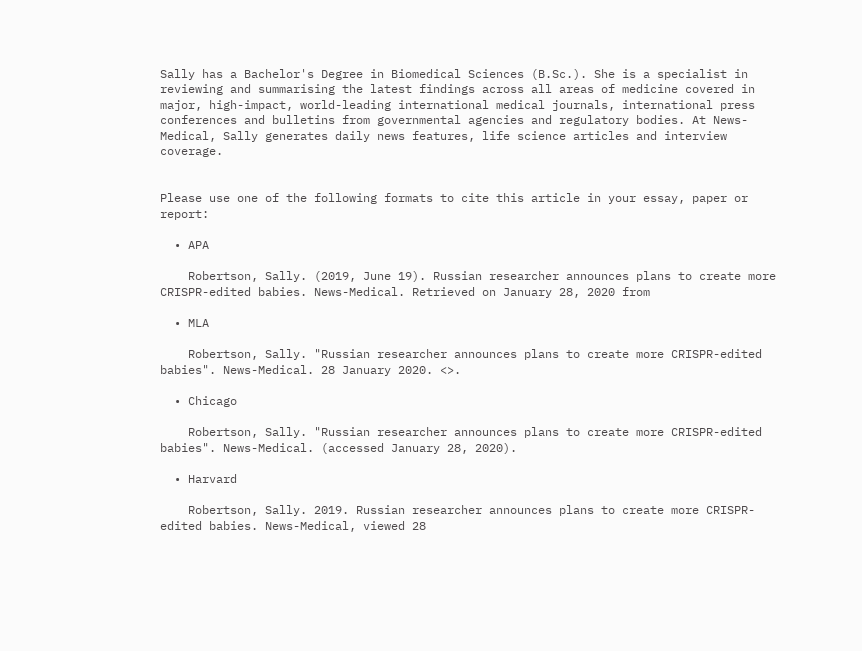Sally has a Bachelor's Degree in Biomedical Sciences (B.Sc.). She is a specialist in reviewing and summarising the latest findings across all areas of medicine covered in major, high-impact, world-leading international medical journals, international press conferences and bulletins from governmental agencies and regulatory bodies. At News-Medical, Sally generates daily news features, life science articles and interview coverage.


Please use one of the following formats to cite this article in your essay, paper or report:

  • APA

    Robertson, Sally. (2019, June 19). Russian researcher announces plans to create more CRISPR-edited babies. News-Medical. Retrieved on January 28, 2020 from

  • MLA

    Robertson, Sally. "Russian researcher announces plans to create more CRISPR-edited babies". News-Medical. 28 January 2020. <>.

  • Chicago

    Robertson, Sally. "Russian researcher announces plans to create more CRISPR-edited babies". News-Medical. (accessed January 28, 2020).

  • Harvard

    Robertson, Sally. 2019. Russian researcher announces plans to create more CRISPR-edited babies. News-Medical, viewed 28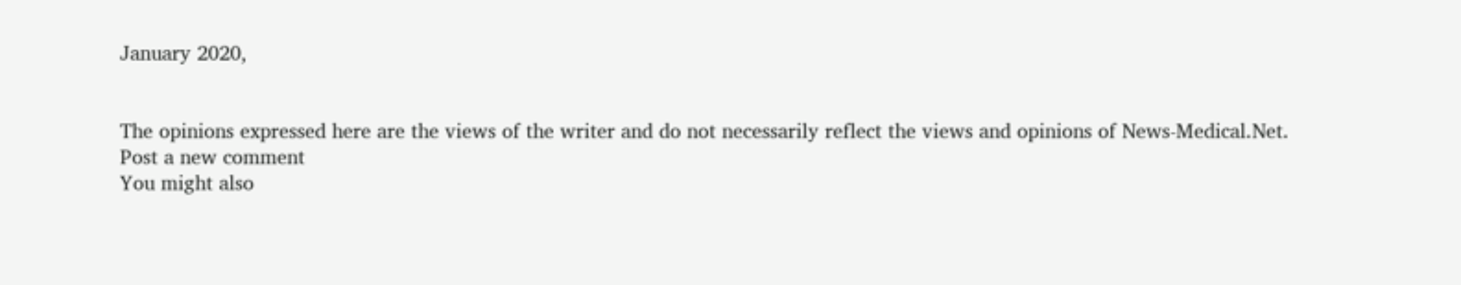January 2020,


The opinions expressed here are the views of the writer and do not necessarily reflect the views and opinions of News-Medical.Net.
Post a new comment
You might also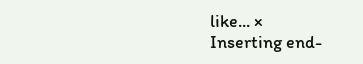like... ×
Inserting end-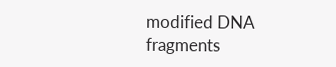modified DNA fragments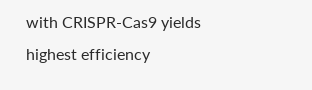with CRISPR-Cas9 yields highest efficiency